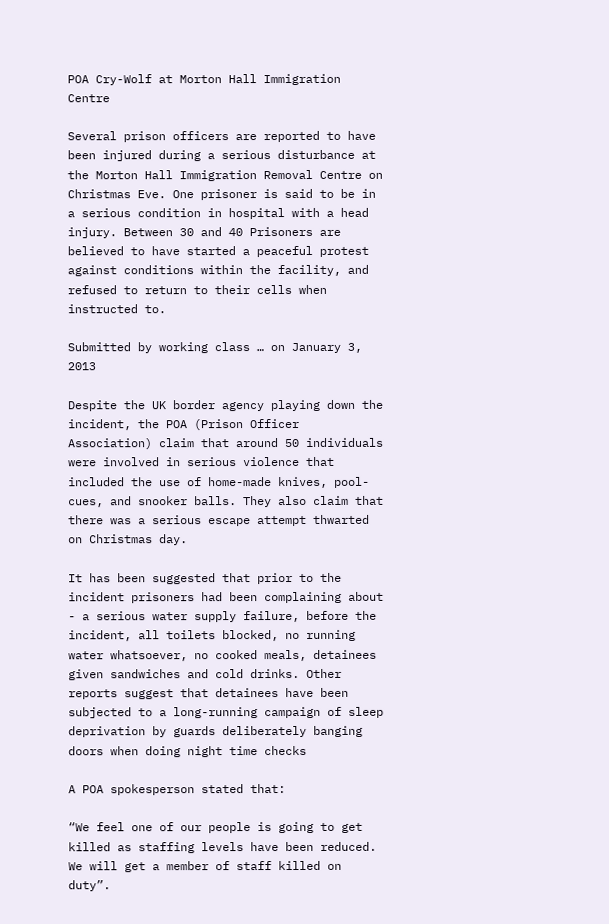POA Cry-Wolf at Morton Hall Immigration Centre

Several prison officers are reported to have been injured during a serious disturbance at the Morton Hall Immigration Removal Centre on Christmas Eve. One prisoner is said to be in a serious condition in hospital with a head injury. Between 30 and 40 Prisoners are believed to have started a peaceful protest against conditions within the facility, and refused to return to their cells when instructed to.

Submitted by working class … on January 3, 2013

Despite the UK border agency playing down the incident, the POA (Prison Officer Association) claim that around 50 individuals were involved in serious violence that included the use of home-made knives, pool-cues, and snooker balls. They also claim that there was a serious escape attempt thwarted on Christmas day.

It has been suggested that prior to the incident prisoners had been complaining about - a serious water supply failure, before the incident, all toilets blocked, no running water whatsoever, no cooked meals, detainees given sandwiches and cold drinks. Other reports suggest that detainees have been subjected to a long-running campaign of sleep deprivation by guards deliberately banging doors when doing night time checks

A POA spokesperson stated that:

“We feel one of our people is going to get killed as staffing levels have been reduced. We will get a member of staff killed on duty”.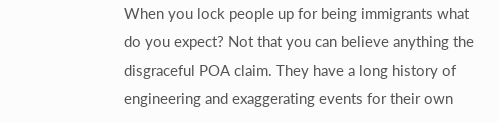When you lock people up for being immigrants what do you expect? Not that you can believe anything the disgraceful POA claim. They have a long history of engineering and exaggerating events for their own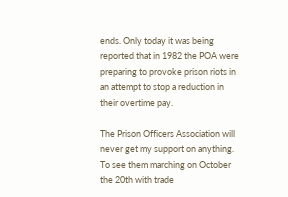ends. Only today it was being reported that in 1982 the POA were preparing to provoke prison riots in an attempt to stop a reduction in their overtime pay.

The Prison Officers Association will never get my support on anything. To see them marching on October the 20th with trade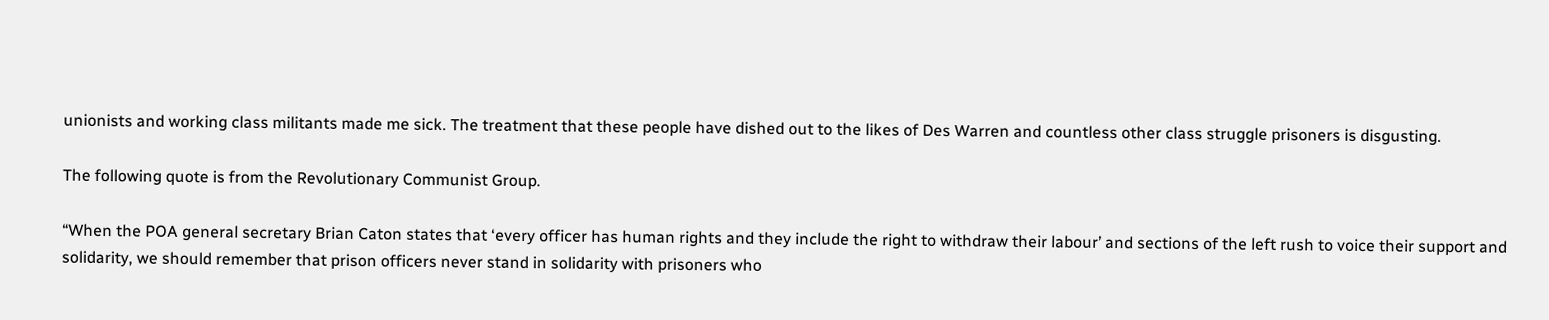unionists and working class militants made me sick. The treatment that these people have dished out to the likes of Des Warren and countless other class struggle prisoners is disgusting.

The following quote is from the Revolutionary Communist Group.

“When the POA general secretary Brian Caton states that ‘every officer has human rights and they include the right to withdraw their labour’ and sections of the left rush to voice their support and solidarity, we should remember that prison officers never stand in solidarity with prisoners who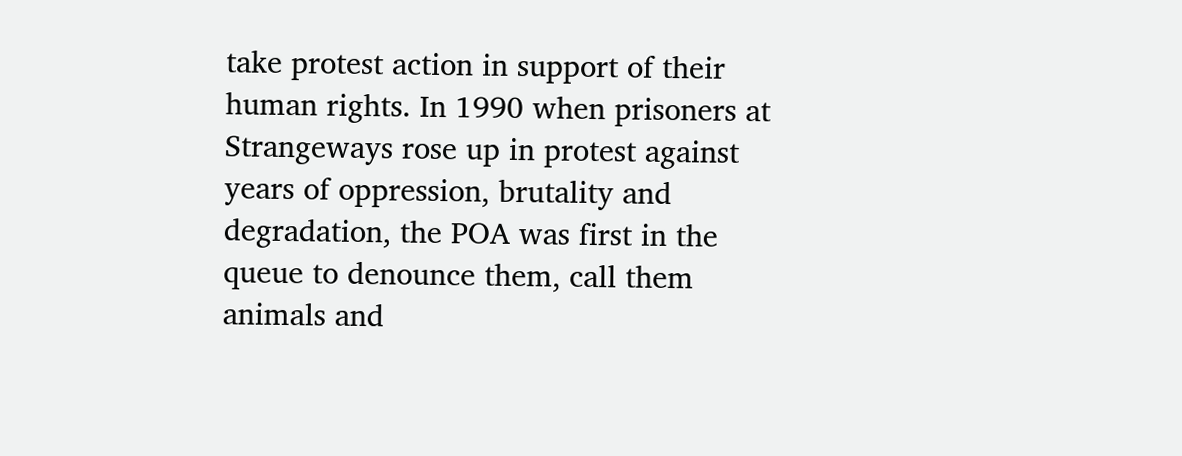take protest action in support of their human rights. In 1990 when prisoners at Strangeways rose up in protest against years of oppression, brutality and degradation, the POA was first in the queue to denounce them, call them animals and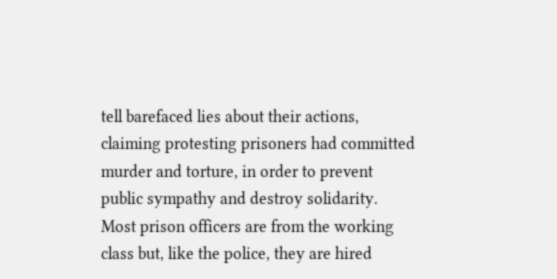tell barefaced lies about their actions, claiming protesting prisoners had committed murder and torture, in order to prevent public sympathy and destroy solidarity. Most prison officers are from the working class but, like the police, they are hired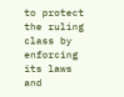to protect the ruling class by enforcing its laws and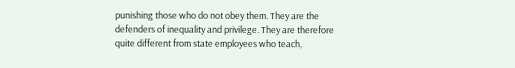punishing those who do not obey them. They are the defenders of inequality and privilege. They are therefore quite different from state employees who teach,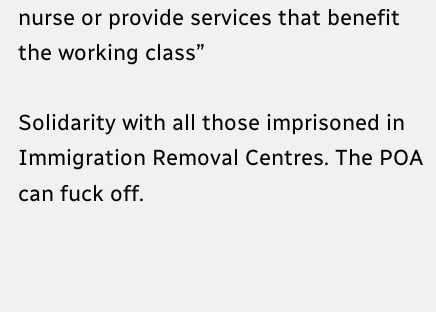nurse or provide services that benefit the working class”

Solidarity with all those imprisoned in Immigration Removal Centres. The POA can fuck off.